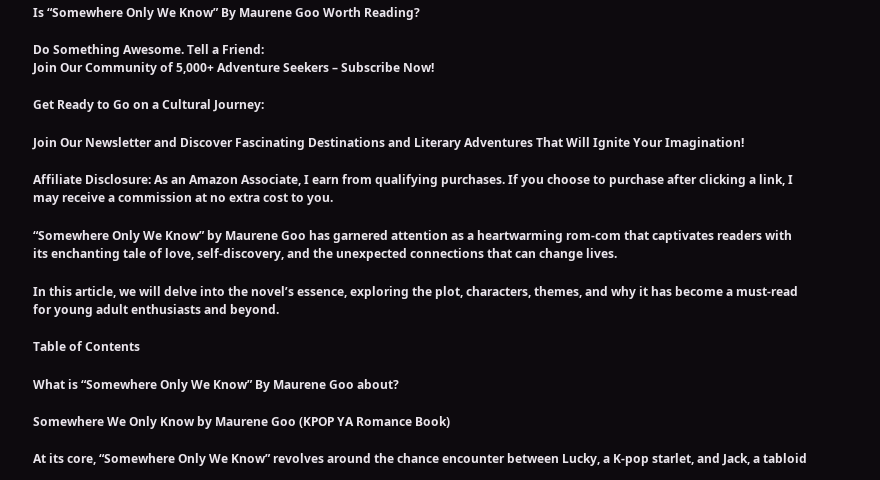Is “Somewhere Only We Know” By Maurene Goo Worth Reading?

Do Something Awesome. Tell a Friend:
Join Our Community of 5,000+ Adventure Seekers – Subscribe Now!

Get Ready to Go on a Cultural Journey:

Join Our Newsletter and Discover Fascinating Destinations and Literary Adventures That Will Ignite Your Imagination!

Affiliate Disclosure: As an Amazon Associate, I earn from qualifying purchases. If you choose to purchase after clicking a link, I may receive a commission at no extra cost to you.

“Somewhere Only We Know” by Maurene Goo has garnered attention as a heartwarming rom-com that captivates readers with its enchanting tale of love, self-discovery, and the unexpected connections that can change lives.

In this article, we will delve into the novel’s essence, exploring the plot, characters, themes, and why it has become a must-read for young adult enthusiasts and beyond.

Table of Contents

What is “Somewhere Only We Know” By Maurene Goo about?

Somewhere We Only Know by Maurene Goo (KPOP YA Romance Book)

At its core, “Somewhere Only We Know” revolves around the chance encounter between Lucky, a K-pop starlet, and Jack, a tabloid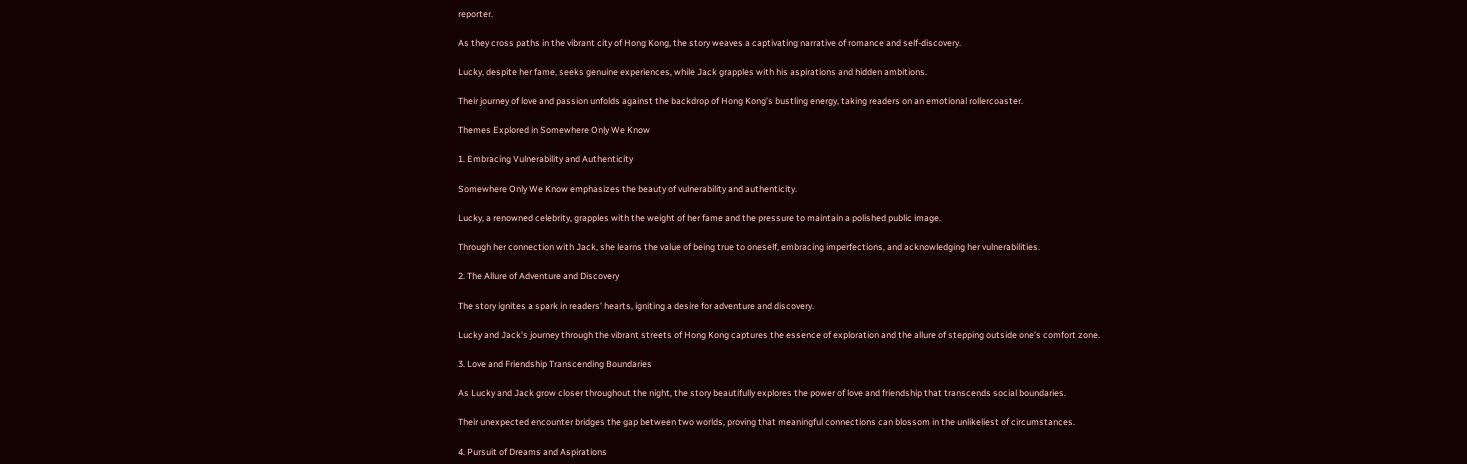reporter.

As they cross paths in the vibrant city of Hong Kong, the story weaves a captivating narrative of romance and self-discovery.

Lucky, despite her fame, seeks genuine experiences, while Jack grapples with his aspirations and hidden ambitions.

Their journey of love and passion unfolds against the backdrop of Hong Kong’s bustling energy, taking readers on an emotional rollercoaster.

Themes Explored in Somewhere Only We Know

1. Embracing Vulnerability and Authenticity

Somewhere Only We Know emphasizes the beauty of vulnerability and authenticity.

Lucky, a renowned celebrity, grapples with the weight of her fame and the pressure to maintain a polished public image.

Through her connection with Jack, she learns the value of being true to oneself, embracing imperfections, and acknowledging her vulnerabilities.

2. The Allure of Adventure and Discovery

The story ignites a spark in readers’ hearts, igniting a desire for adventure and discovery.

Lucky and Jack’s journey through the vibrant streets of Hong Kong captures the essence of exploration and the allure of stepping outside one’s comfort zone.

3. Love and Friendship Transcending Boundaries

As Lucky and Jack grow closer throughout the night, the story beautifully explores the power of love and friendship that transcends social boundaries.

Their unexpected encounter bridges the gap between two worlds, proving that meaningful connections can blossom in the unlikeliest of circumstances.

4. Pursuit of Dreams and Aspirations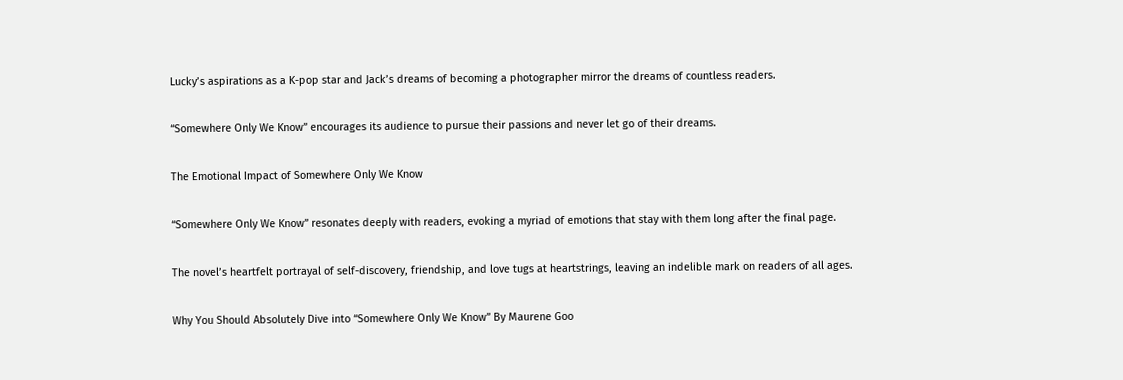Lucky’s aspirations as a K-pop star and Jack’s dreams of becoming a photographer mirror the dreams of countless readers.

“Somewhere Only We Know” encourages its audience to pursue their passions and never let go of their dreams.

The Emotional Impact of Somewhere Only We Know

“Somewhere Only We Know” resonates deeply with readers, evoking a myriad of emotions that stay with them long after the final page.

The novel’s heartfelt portrayal of self-discovery, friendship, and love tugs at heartstrings, leaving an indelible mark on readers of all ages.

Why You Should Absolutely Dive into “Somewhere Only We Know” By Maurene Goo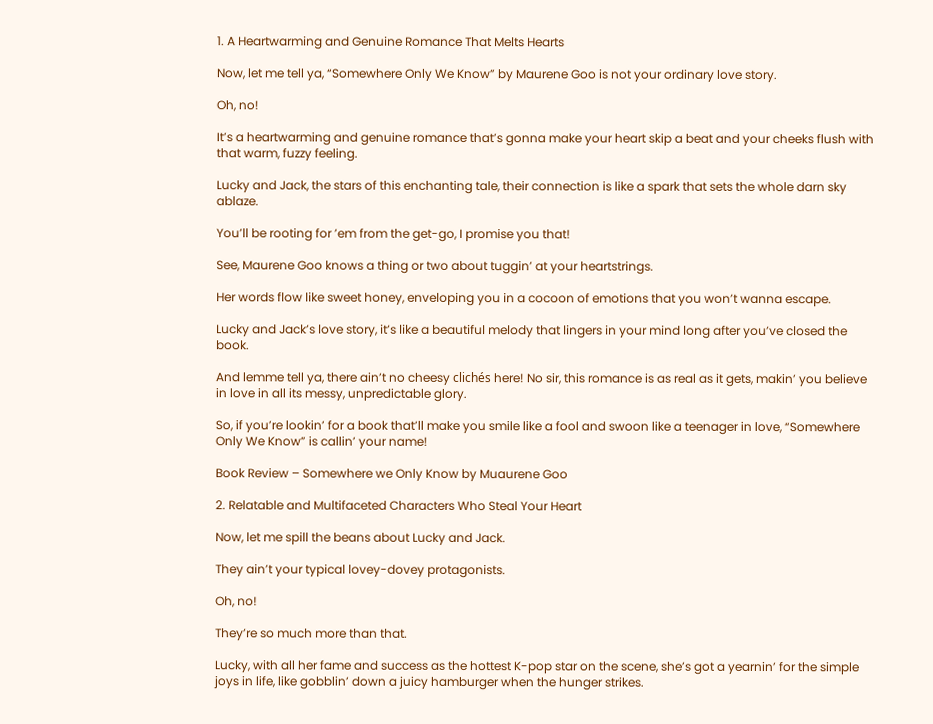1. A Heartwarming and Genuine Romance That Melts Hearts

Now, let me tell ya, “Somewhere Only We Know” by Maurene Goo is not your ordinary love story.

Oh, no!

It’s a heartwarming and genuine romance that’s gonna make your heart skip a beat and your cheeks flush with that warm, fuzzy feeling.

Lucky and Jack, the stars of this enchanting tale, their connection is like a spark that sets the whole darn sky ablaze.

You’ll be rooting for ’em from the get-go, I promise you that!

See, Maurene Goo knows a thing or two about tuggin’ at your heartstrings.

Her words flow like sweet honey, enveloping you in a cocoon of emotions that you won’t wanna escape.

Lucky and Jack’s love story, it’s like a beautiful melody that lingers in your mind long after you’ve closed the book.

And lemme tell ya, there ain’t no cheesy clichés here! No sir, this romance is as real as it gets, makin’ you believe in love in all its messy, unpredictable glory.

So, if you’re lookin’ for a book that’ll make you smile like a fool and swoon like a teenager in love, “Somewhere Only We Know” is callin’ your name!

Book Review – Somewhere we Only Know by Muaurene Goo

2. Relatable and Multifaceted Characters Who Steal Your Heart

Now, let me spill the beans about Lucky and Jack.

They ain’t your typical lovey-dovey protagonists.

Oh, no!

They’re so much more than that.

Lucky, with all her fame and success as the hottest K-pop star on the scene, she’s got a yearnin’ for the simple joys in life, like gobblin’ down a juicy hamburger when the hunger strikes.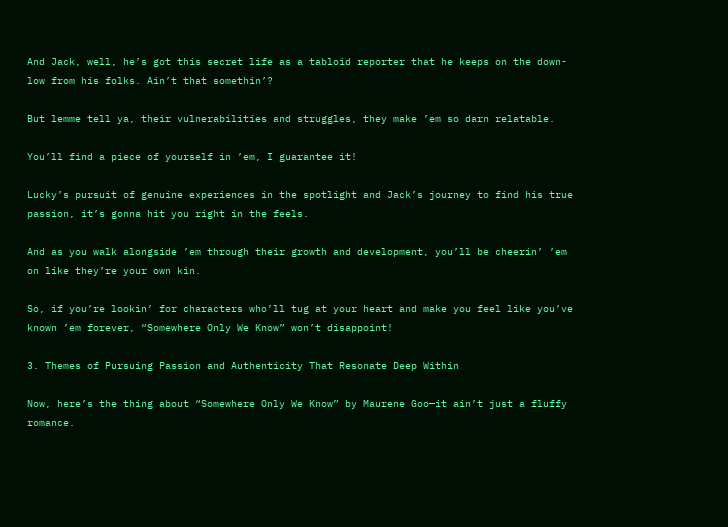And Jack, well, he’s got this secret life as a tabloid reporter that he keeps on the down-low from his folks. Ain’t that somethin’?

But lemme tell ya, their vulnerabilities and struggles, they make ’em so darn relatable.

You’ll find a piece of yourself in ’em, I guarantee it!

Lucky’s pursuit of genuine experiences in the spotlight and Jack’s journey to find his true passion, it’s gonna hit you right in the feels.

And as you walk alongside ’em through their growth and development, you’ll be cheerin’ ’em on like they’re your own kin.

So, if you’re lookin’ for characters who’ll tug at your heart and make you feel like you’ve known ’em forever, “Somewhere Only We Know” won’t disappoint!

3. Themes of Pursuing Passion and Authenticity That Resonate Deep Within

Now, here’s the thing about “Somewhere Only We Know” by Maurene Goo—it ain’t just a fluffy romance.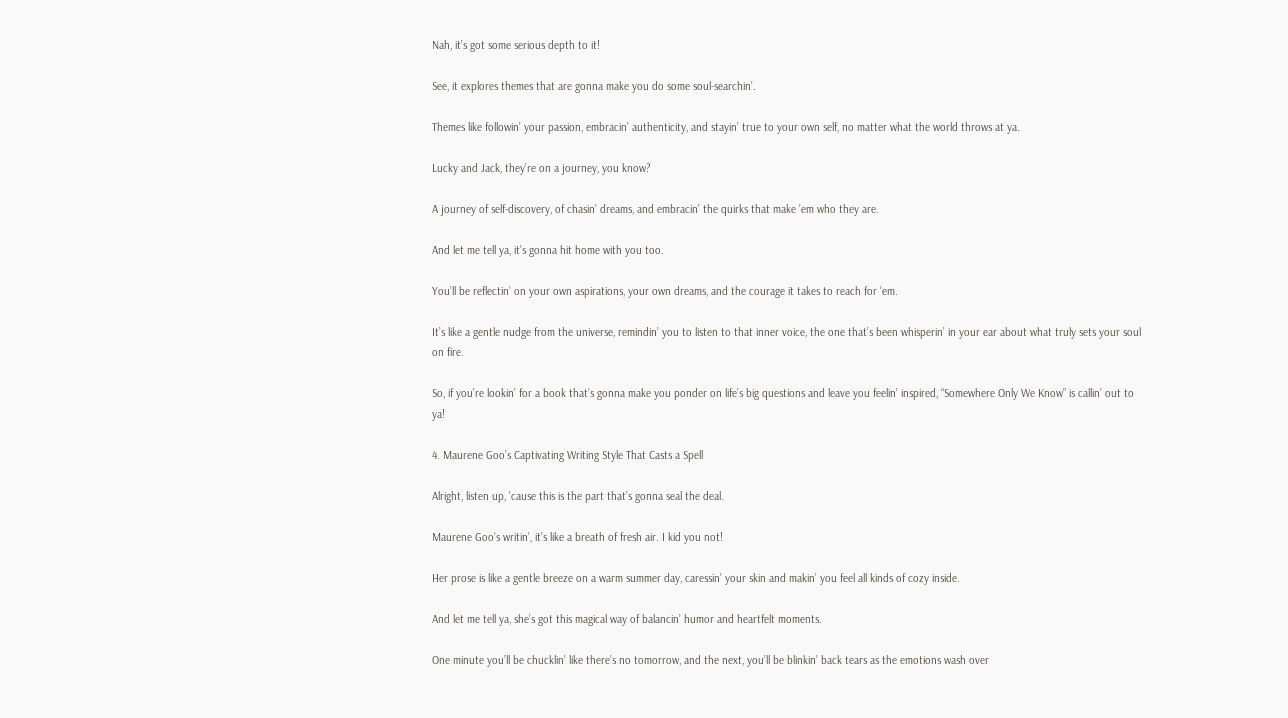Nah, it’s got some serious depth to it!

See, it explores themes that are gonna make you do some soul-searchin’.

Themes like followin’ your passion, embracin’ authenticity, and stayin’ true to your own self, no matter what the world throws at ya.

Lucky and Jack, they’re on a journey, you know?

A journey of self-discovery, of chasin’ dreams, and embracin’ the quirks that make ’em who they are.

And let me tell ya, it’s gonna hit home with you too.

You’ll be reflectin’ on your own aspirations, your own dreams, and the courage it takes to reach for ’em.

It’s like a gentle nudge from the universe, remindin’ you to listen to that inner voice, the one that’s been whisperin’ in your ear about what truly sets your soul on fire.

So, if you’re lookin’ for a book that’s gonna make you ponder on life’s big questions and leave you feelin’ inspired, “Somewhere Only We Know” is callin’ out to ya!

4. Maurene Goo’s Captivating Writing Style That Casts a Spell

Alright, listen up, ’cause this is the part that’s gonna seal the deal.

Maurene Goo’s writin’, it’s like a breath of fresh air. I kid you not!

Her prose is like a gentle breeze on a warm summer day, caressin’ your skin and makin’ you feel all kinds of cozy inside.

And let me tell ya, she’s got this magical way of balancin’ humor and heartfelt moments.

One minute you’ll be chucklin’ like there’s no tomorrow, and the next, you’ll be blinkin’ back tears as the emotions wash over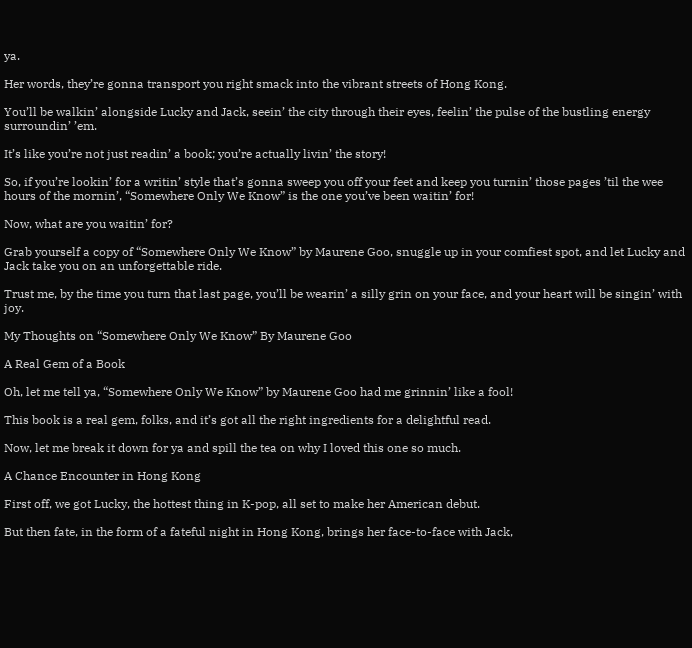ya.

Her words, they’re gonna transport you right smack into the vibrant streets of Hong Kong.

You’ll be walkin’ alongside Lucky and Jack, seein’ the city through their eyes, feelin’ the pulse of the bustling energy surroundin’ ’em.

It’s like you’re not just readin’ a book; you’re actually livin’ the story!

So, if you’re lookin’ for a writin’ style that’s gonna sweep you off your feet and keep you turnin’ those pages ’til the wee hours of the mornin’, “Somewhere Only We Know” is the one you’ve been waitin’ for!

Now, what are you waitin’ for?

Grab yourself a copy of “Somewhere Only We Know” by Maurene Goo, snuggle up in your comfiest spot, and let Lucky and Jack take you on an unforgettable ride.

Trust me, by the time you turn that last page, you’ll be wearin’ a silly grin on your face, and your heart will be singin’ with joy.

My Thoughts on “Somewhere Only We Know” By Maurene Goo

A Real Gem of a Book

Oh, let me tell ya, “Somewhere Only We Know” by Maurene Goo had me grinnin’ like a fool!

This book is a real gem, folks, and it’s got all the right ingredients for a delightful read.

Now, let me break it down for ya and spill the tea on why I loved this one so much.

A Chance Encounter in Hong Kong

First off, we got Lucky, the hottest thing in K-pop, all set to make her American debut.

But then fate, in the form of a fateful night in Hong Kong, brings her face-to-face with Jack,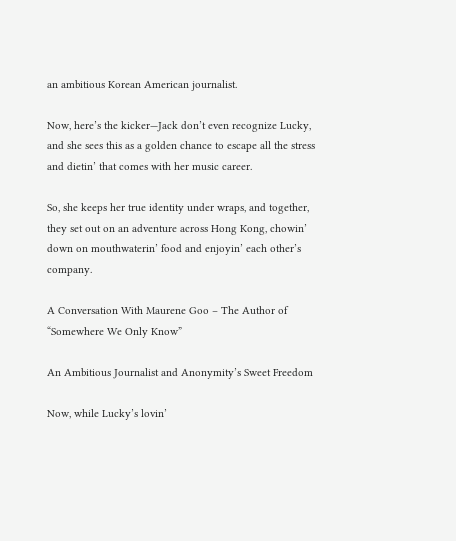an ambitious Korean American journalist.

Now, here’s the kicker—Jack don’t even recognize Lucky, and she sees this as a golden chance to escape all the stress and dietin’ that comes with her music career.

So, she keeps her true identity under wraps, and together, they set out on an adventure across Hong Kong, chowin’ down on mouthwaterin’ food and enjoyin’ each other’s company.

A Conversation With Maurene Goo – The Author of “Somewhere We Only Know”

An Ambitious Journalist and Anonymity’s Sweet Freedom

Now, while Lucky’s lovin’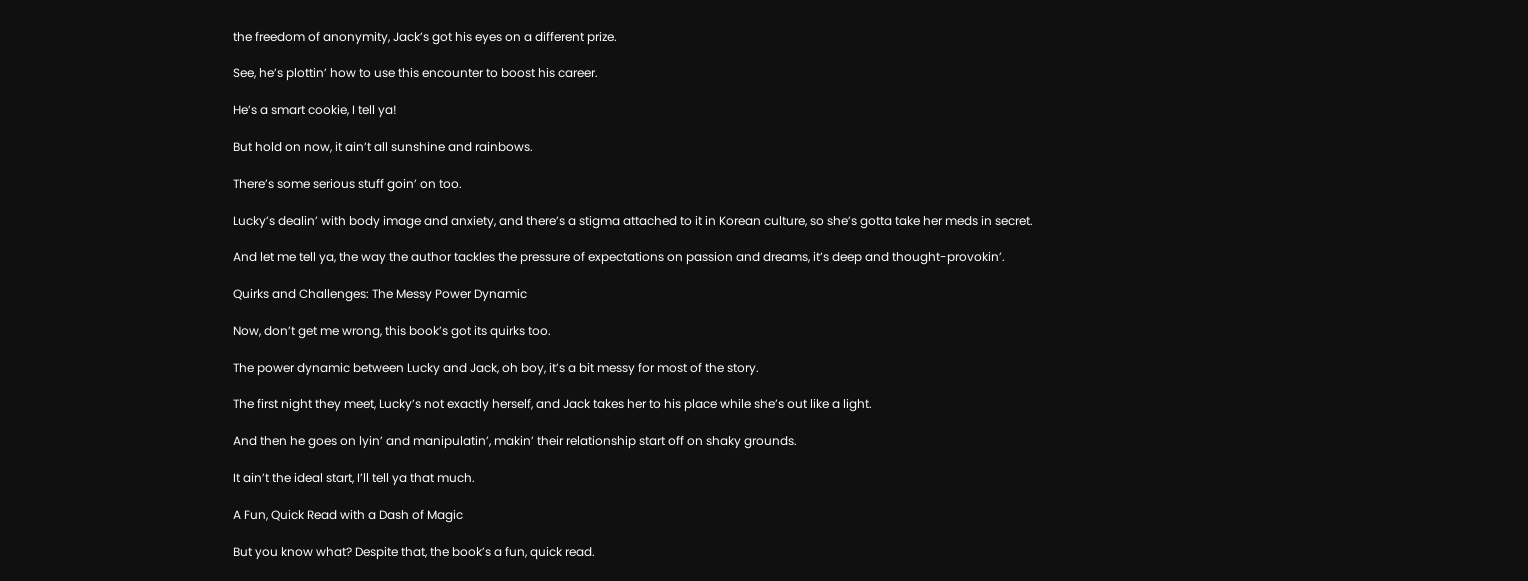the freedom of anonymity, Jack’s got his eyes on a different prize.

See, he’s plottin’ how to use this encounter to boost his career.

He’s a smart cookie, I tell ya!

But hold on now, it ain’t all sunshine and rainbows.

There’s some serious stuff goin’ on too.

Lucky’s dealin’ with body image and anxiety, and there’s a stigma attached to it in Korean culture, so she’s gotta take her meds in secret.

And let me tell ya, the way the author tackles the pressure of expectations on passion and dreams, it’s deep and thought-provokin’.

Quirks and Challenges: The Messy Power Dynamic

Now, don’t get me wrong, this book’s got its quirks too.

The power dynamic between Lucky and Jack, oh boy, it’s a bit messy for most of the story.

The first night they meet, Lucky’s not exactly herself, and Jack takes her to his place while she’s out like a light.

And then he goes on lyin’ and manipulatin’, makin’ their relationship start off on shaky grounds.

It ain’t the ideal start, I’ll tell ya that much.

A Fun, Quick Read with a Dash of Magic

But you know what? Despite that, the book’s a fun, quick read.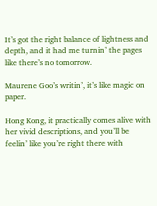It’s got the right balance of lightness and depth, and it had me turnin’ the pages like there’s no tomorrow.

Maurene Goo’s writin’, it’s like magic on paper.

Hong Kong, it practically comes alive with her vivid descriptions, and you’ll be feelin’ like you’re right there with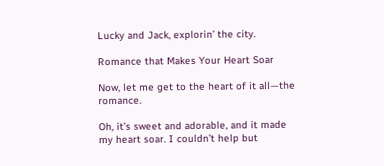Lucky and Jack, explorin’ the city.

Romance that Makes Your Heart Soar

Now, let me get to the heart of it all—the romance.

Oh, it’s sweet and adorable, and it made my heart soar. I couldn’t help but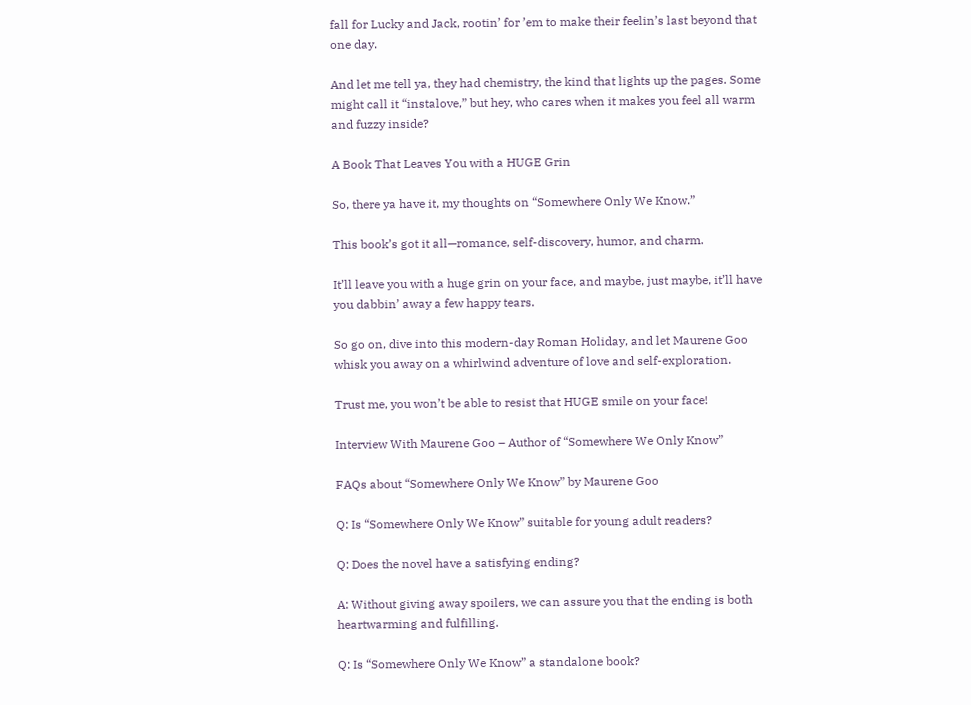fall for Lucky and Jack, rootin’ for ’em to make their feelin’s last beyond that one day.

And let me tell ya, they had chemistry, the kind that lights up the pages. Some might call it “instalove,” but hey, who cares when it makes you feel all warm and fuzzy inside?

A Book That Leaves You with a HUGE Grin

So, there ya have it, my thoughts on “Somewhere Only We Know.”

This book’s got it all—romance, self-discovery, humor, and charm.

It’ll leave you with a huge grin on your face, and maybe, just maybe, it’ll have you dabbin’ away a few happy tears.

So go on, dive into this modern-day Roman Holiday, and let Maurene Goo whisk you away on a whirlwind adventure of love and self-exploration.

Trust me, you won’t be able to resist that HUGE smile on your face!

Interview With Maurene Goo – Author of “Somewhere We Only Know”

FAQs about “Somewhere Only We Know” by Maurene Goo

Q: Is “Somewhere Only We Know” suitable for young adult readers?

Q: Does the novel have a satisfying ending?

A: Without giving away spoilers, we can assure you that the ending is both heartwarming and fulfilling.

Q: Is “Somewhere Only We Know” a standalone book?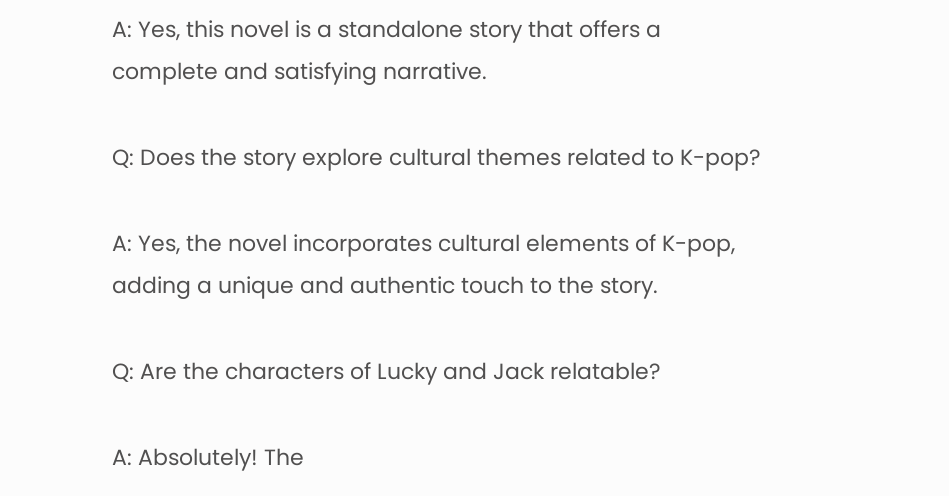A: Yes, this novel is a standalone story that offers a complete and satisfying narrative.

Q: Does the story explore cultural themes related to K-pop?

A: Yes, the novel incorporates cultural elements of K-pop, adding a unique and authentic touch to the story.

Q: Are the characters of Lucky and Jack relatable?

A: Absolutely! The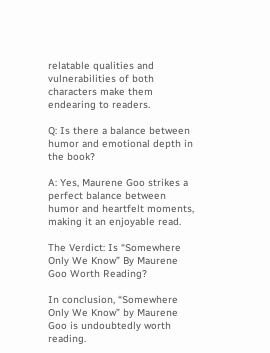relatable qualities and vulnerabilities of both characters make them endearing to readers.

Q: Is there a balance between humor and emotional depth in the book?

A: Yes, Maurene Goo strikes a perfect balance between humor and heartfelt moments, making it an enjoyable read.

The Verdict: Is “Somewhere Only We Know” By Maurene Goo Worth Reading?

In conclusion, “Somewhere Only We Know” by Maurene Goo is undoubtedly worth reading.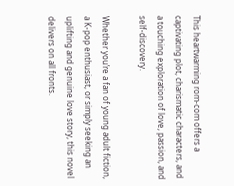This heartwarming rom-com offers a captivating plot, charismatic characters, and a touching exploration of love, passion, and self-discovery.

Whether you’re a fan of young adult fiction, a K-pop enthusiast, or simply seeking an uplifting and genuine love story, this novel delivers on all fronts.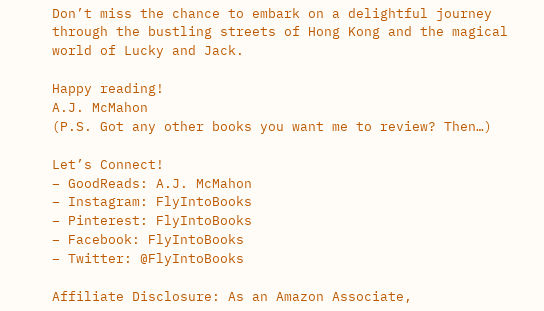Don’t miss the chance to embark on a delightful journey through the bustling streets of Hong Kong and the magical world of Lucky and Jack.

Happy reading!
A.J. McMahon
(P.S. Got any other books you want me to review? Then…)

Let’s Connect!
– GoodReads: A.J. McMahon
– Instagram: FlyIntoBooks
– Pinterest: FlyIntoBooks
– Facebook: FlyIntoBooks
– Twitter: @FlyIntoBooks

Affiliate Disclosure: As an Amazon Associate,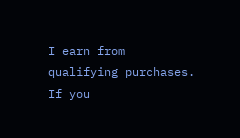I earn from qualifying purchases. If you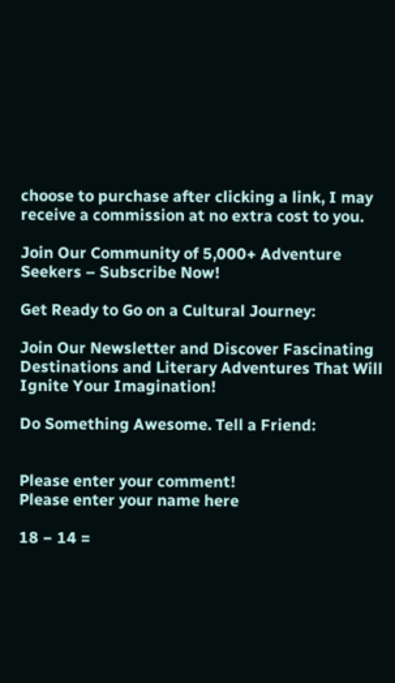choose to purchase after clicking a link, I may receive a commission at no extra cost to you.

Join Our Community of 5,000+ Adventure Seekers – Subscribe Now!

Get Ready to Go on a Cultural Journey:

Join Our Newsletter and Discover Fascinating Destinations and Literary Adventures That Will Ignite Your Imagination!

Do Something Awesome. Tell a Friend:


Please enter your comment!
Please enter your name here

18 − 14 =